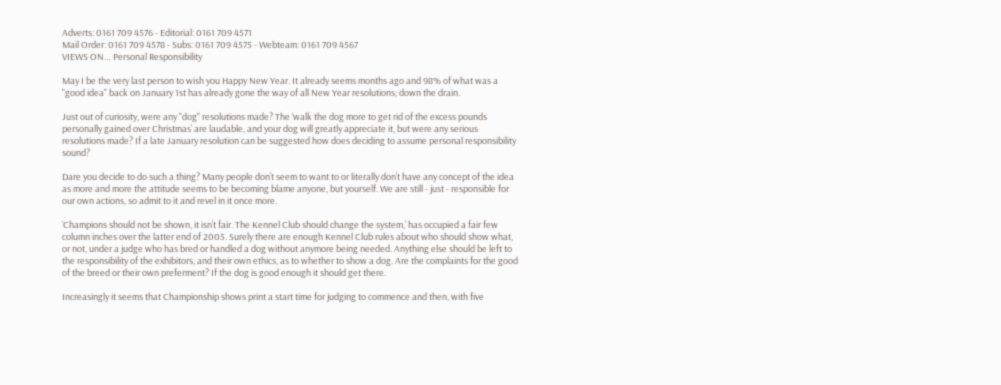Adverts: 0161 709 4576 - Editorial: 0161 709 4571
Mail Order: 0161 709 4578 - Subs: 0161 709 4575 - Webteam: 0161 709 4567
VIEWS ON… Personal Responsibility

May I be the very last person to wish you Happy New Year. It already seems months ago and 98% of what was a "good idea" back on January 1st has already gone the way of all New Year resolutions; down the drain.

Just out of curiosity, were any "dog" resolutions made? The ‘walk the dog more to get rid of the excess pounds personally gained over Christmas’ are laudable, and your dog will greatly appreciate it, but were any serious resolutions made? If a late January resolution can be suggested how does deciding to assume personal responsibility sound?

Dare you decide to do such a thing? Many people don’t seem to want to or literally don’t have any concept of the idea as more and more the attitude seems to be becoming blame anyone, but yourself. We are still - just - responsible for our own actions, so admit to it and revel in it once more.

‘Champions should not be shown, it isn’t fair. The Kennel Club should change the system,’ has occupied a fair few column inches over the latter end of 2005. Surely there are enough Kennel Club rules about who should show what, or not, under a judge who has bred or handled a dog without anymore being needed. Anything else should be left to the responsibility of the exhibitors, and their own ethics, as to whether to show a dog. Are the complaints for the good of the breed or their own preferment? If the dog is good enough it should get there.

Increasingly it seems that Championship shows print a start time for judging to commence and then, with five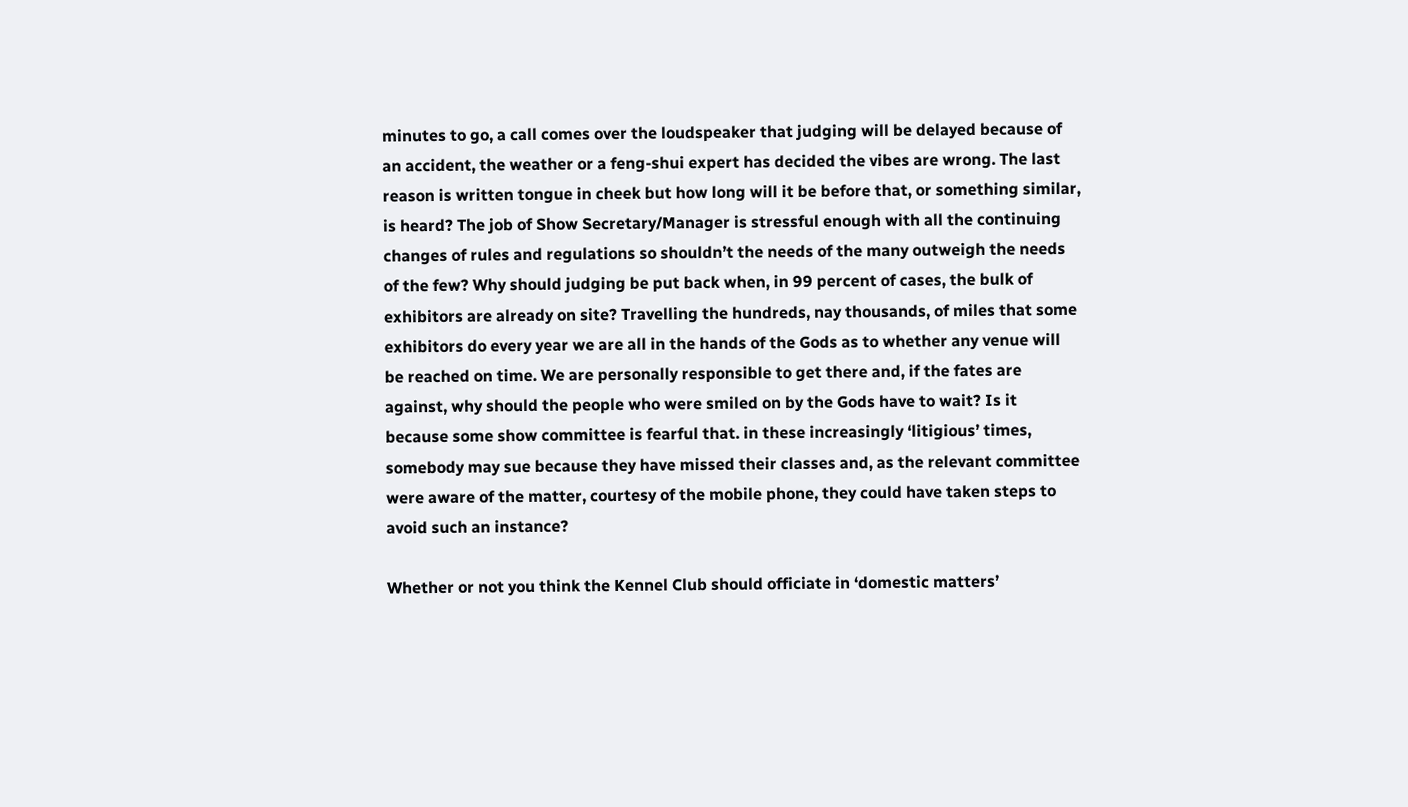minutes to go, a call comes over the loudspeaker that judging will be delayed because of an accident, the weather or a feng-shui expert has decided the vibes are wrong. The last reason is written tongue in cheek but how long will it be before that, or something similar, is heard? The job of Show Secretary/Manager is stressful enough with all the continuing changes of rules and regulations so shouldn’t the needs of the many outweigh the needs of the few? Why should judging be put back when, in 99 percent of cases, the bulk of exhibitors are already on site? Travelling the hundreds, nay thousands, of miles that some exhibitors do every year we are all in the hands of the Gods as to whether any venue will be reached on time. We are personally responsible to get there and, if the fates are against, why should the people who were smiled on by the Gods have to wait? Is it because some show committee is fearful that. in these increasingly ‘litigious’ times, somebody may sue because they have missed their classes and, as the relevant committee were aware of the matter, courtesy of the mobile phone, they could have taken steps to avoid such an instance?

Whether or not you think the Kennel Club should officiate in ‘domestic matters’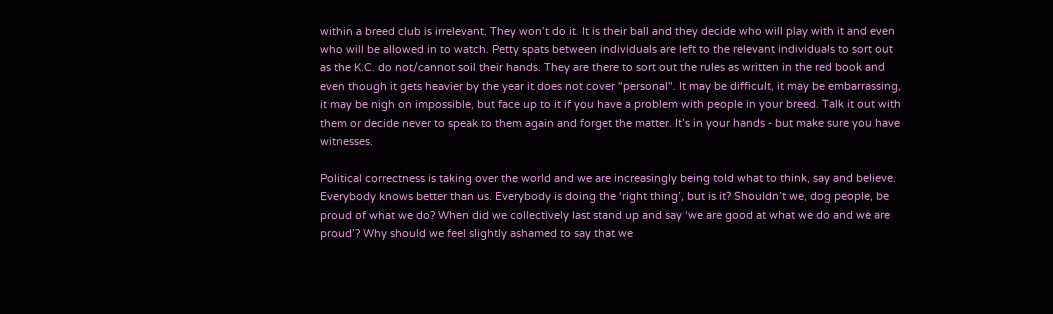within a breed club is irrelevant. They won’t do it. It is their ball and they decide who will play with it and even who will be allowed in to watch. Petty spats between individuals are left to the relevant individuals to sort out as the K.C. do not/cannot soil their hands. They are there to sort out the rules as written in the red book and even though it gets heavier by the year it does not cover "personal". It may be difficult, it may be embarrassing, it may be nigh on impossible, but face up to it if you have a problem with people in your breed. Talk it out with them or decide never to speak to them again and forget the matter. It’s in your hands - but make sure you have witnesses.

Political correctness is taking over the world and we are increasingly being told what to think, say and believe. Everybody knows better than us. Everybody is doing the ‘right thing’, but is it? Shouldn’t we, dog people, be proud of what we do? When did we collectively last stand up and say ‘we are good at what we do and we are proud’? Why should we feel slightly ashamed to say that we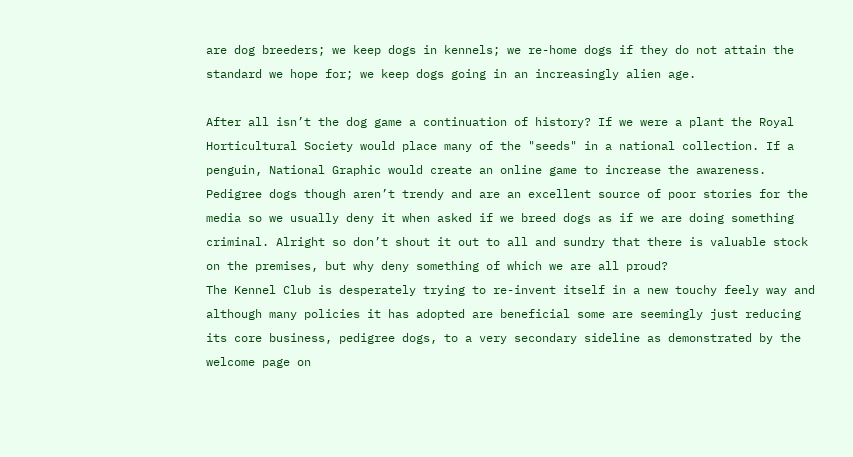are dog breeders; we keep dogs in kennels; we re-home dogs if they do not attain the standard we hope for; we keep dogs going in an increasingly alien age.

After all isn’t the dog game a continuation of history? If we were a plant the Royal Horticultural Society would place many of the "seeds" in a national collection. If a penguin, National Graphic would create an online game to increase the awareness. Pedigree dogs though aren’t trendy and are an excellent source of poor stories for the media so we usually deny it when asked if we breed dogs as if we are doing something criminal. Alright so don’t shout it out to all and sundry that there is valuable stock on the premises, but why deny something of which we are all proud?
The Kennel Club is desperately trying to re-invent itself in a new touchy feely way and although many policies it has adopted are beneficial some are seemingly just reducing its core business, pedigree dogs, to a very secondary sideline as demonstrated by the welcome page on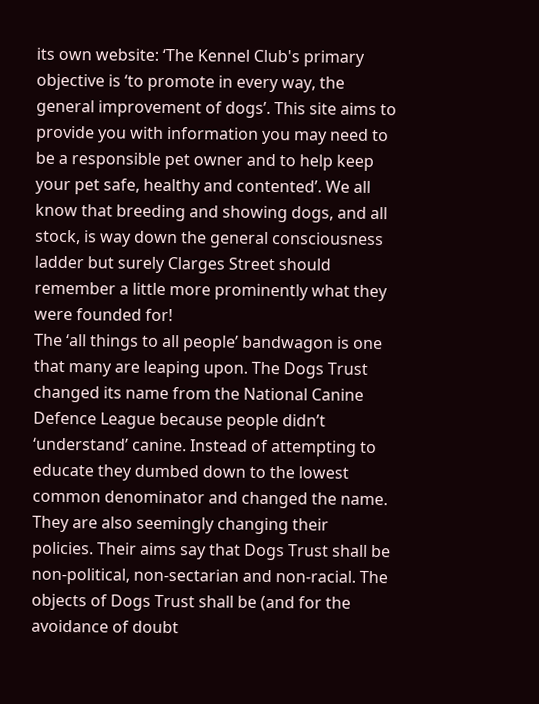its own website: ‘The Kennel Club's primary objective is ‘to promote in every way, the general improvement of dogs’. This site aims to provide you with information you may need to be a responsible pet owner and to help keep your pet safe, healthy and contented’. We all know that breeding and showing dogs, and all stock, is way down the general consciousness ladder but surely Clarges Street should remember a little more prominently what they were founded for!
The ‘all things to all people’ bandwagon is one that many are leaping upon. The Dogs Trust changed its name from the National Canine Defence League because people didn’t ‘understand’ canine. Instead of attempting to educate they dumbed down to the lowest common denominator and changed the name. They are also seemingly changing their policies. Their aims say that Dogs Trust shall be non-political, non-sectarian and non-racial. The objects of Dogs Trust shall be (and for the avoidance of doubt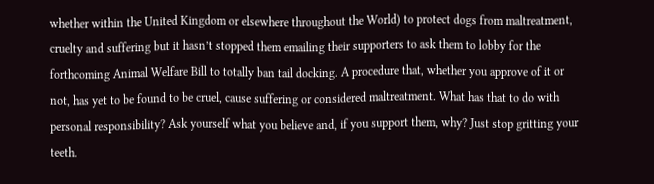whether within the United Kingdom or elsewhere throughout the World) to protect dogs from maltreatment, cruelty and suffering but it hasn’t stopped them emailing their supporters to ask them to lobby for the forthcoming Animal Welfare Bill to totally ban tail docking. A procedure that, whether you approve of it or not, has yet to be found to be cruel, cause suffering or considered maltreatment. What has that to do with personal responsibility? Ask yourself what you believe and, if you support them, why? Just stop gritting your teeth.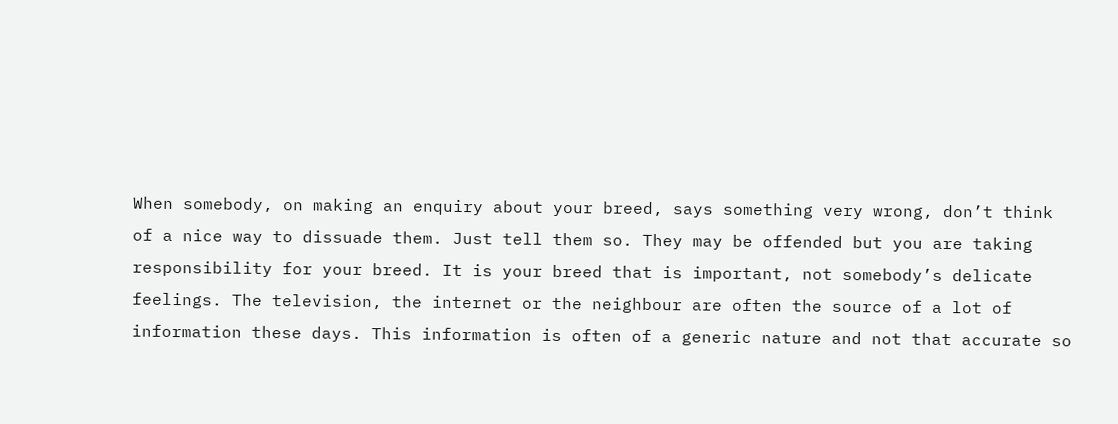When somebody, on making an enquiry about your breed, says something very wrong, don’t think of a nice way to dissuade them. Just tell them so. They may be offended but you are taking responsibility for your breed. It is your breed that is important, not somebody’s delicate feelings. The television, the internet or the neighbour are often the source of a lot of information these days. This information is often of a generic nature and not that accurate so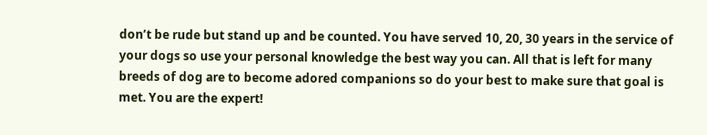don’t be rude but stand up and be counted. You have served 10, 20, 30 years in the service of your dogs so use your personal knowledge the best way you can. All that is left for many breeds of dog are to become adored companions so do your best to make sure that goal is met. You are the expert!